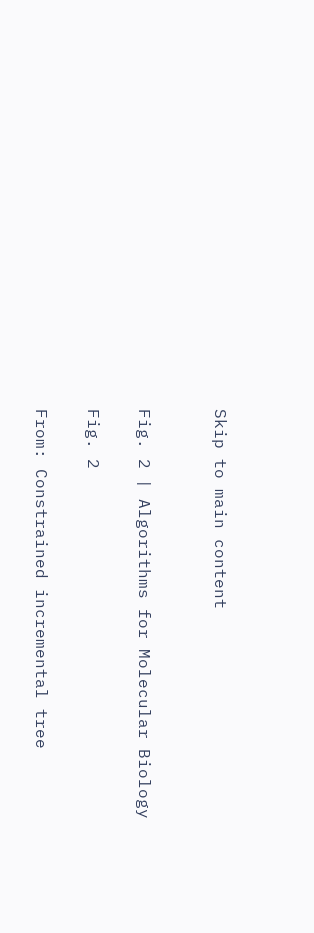Skip to main content


Fig. 2 | Algorithms for Molecular Biology

Fig. 2

From: Constrained incremental tree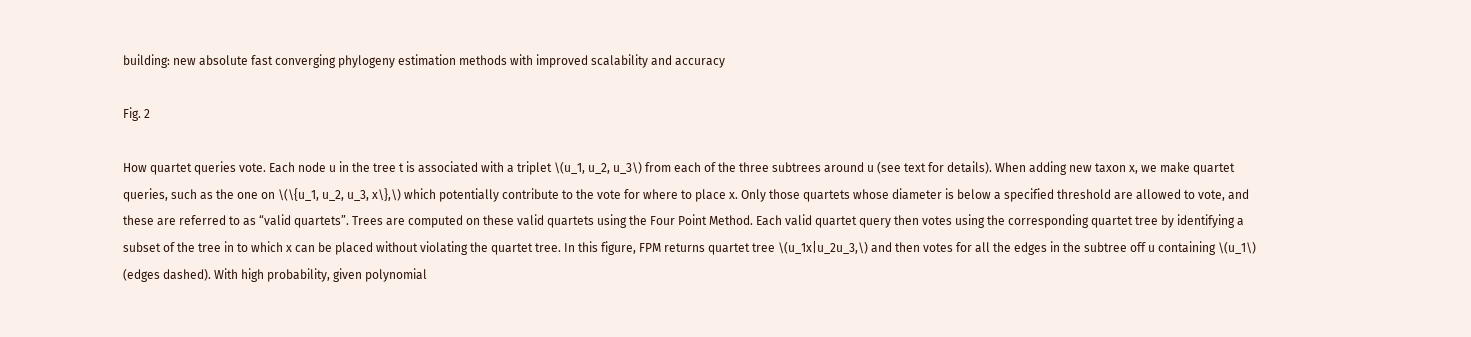building: new absolute fast converging phylogeny estimation methods with improved scalability and accuracy

Fig. 2

How quartet queries vote. Each node u in the tree t is associated with a triplet \(u_1, u_2, u_3\) from each of the three subtrees around u (see text for details). When adding new taxon x, we make quartet queries, such as the one on \(\{u_1, u_2, u_3, x\},\) which potentially contribute to the vote for where to place x. Only those quartets whose diameter is below a specified threshold are allowed to vote, and these are referred to as “valid quartets”. Trees are computed on these valid quartets using the Four Point Method. Each valid quartet query then votes using the corresponding quartet tree by identifying a subset of the tree in to which x can be placed without violating the quartet tree. In this figure, FPM returns quartet tree \(u_1x|u_2u_3,\) and then votes for all the edges in the subtree off u containing \(u_1\) (edges dashed). With high probability, given polynomial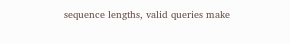sequence lengths, valid queries make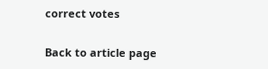correct votes

Back to article page